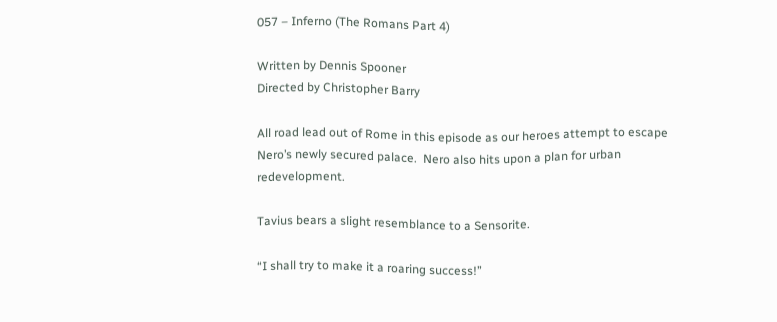057 – Inferno (The Romans Part 4)

Written by Dennis Spooner
Directed by Christopher Barry

All road lead out of Rome in this episode as our heroes attempt to escape Nero’s newly secured palace.  Nero also hits upon a plan for urban redevelopment.

Tavius bears a slight resemblance to a Sensorite.

“I shall try to make it a roaring success!”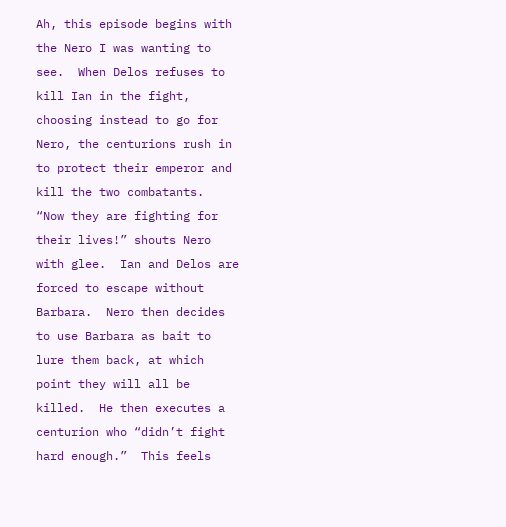Ah, this episode begins with the Nero I was wanting to see.  When Delos refuses to kill Ian in the fight, choosing instead to go for Nero, the centurions rush in to protect their emperor and kill the two combatants.  “Now they are fighting for their lives!” shouts Nero with glee.  Ian and Delos are forced to escape without Barbara.  Nero then decides to use Barbara as bait to lure them back, at which point they will all be killed.  He then executes a centurion who “didn’t fight hard enough.”  This feels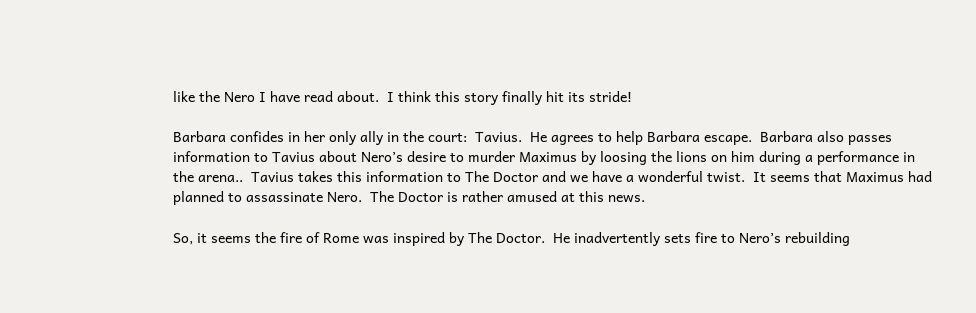like the Nero I have read about.  I think this story finally hit its stride!

Barbara confides in her only ally in the court:  Tavius.  He agrees to help Barbara escape.  Barbara also passes information to Tavius about Nero’s desire to murder Maximus by loosing the lions on him during a performance in the arena..  Tavius takes this information to The Doctor and we have a wonderful twist.  It seems that Maximus had planned to assassinate Nero.  The Doctor is rather amused at this news.

So, it seems the fire of Rome was inspired by The Doctor.  He inadvertently sets fire to Nero’s rebuilding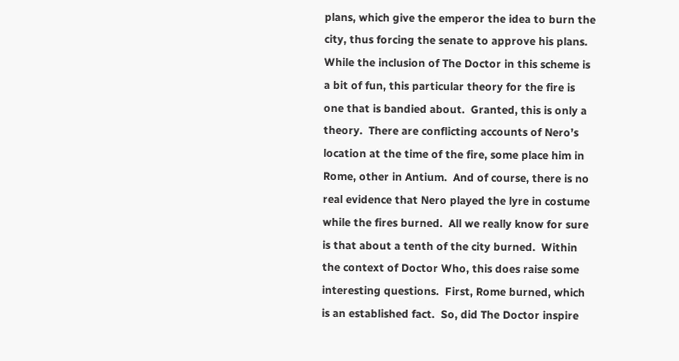plans, which give the emperor the idea to burn the city, thus forcing the senate to approve his plans.  While the inclusion of The Doctor in this scheme is a bit of fun, this particular theory for the fire is one that is bandied about.  Granted, this is only a theory.  There are conflicting accounts of Nero’s location at the time of the fire, some place him in Rome, other in Antium.  And of course, there is no real evidence that Nero played the lyre in costume while the fires burned.  All we really know for sure is that about a tenth of the city burned.  Within the context of Doctor Who, this does raise some interesting questions.  First, Rome burned, which is an established fact.  So, did The Doctor inspire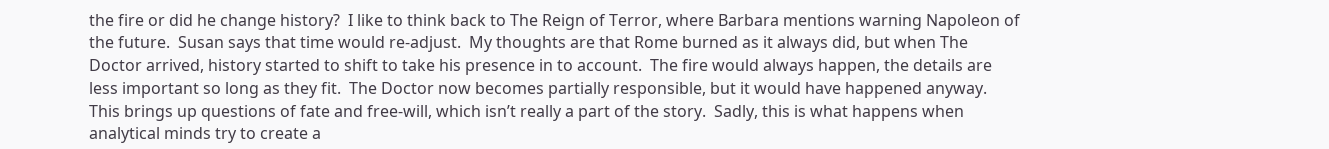the fire or did he change history?  I like to think back to The Reign of Terror, where Barbara mentions warning Napoleon of the future.  Susan says that time would re-adjust.  My thoughts are that Rome burned as it always did, but when The Doctor arrived, history started to shift to take his presence in to account.  The fire would always happen, the details are less important so long as they fit.  The Doctor now becomes partially responsible, but it would have happened anyway.  This brings up questions of fate and free-will, which isn’t really a part of the story.  Sadly, this is what happens when analytical minds try to create a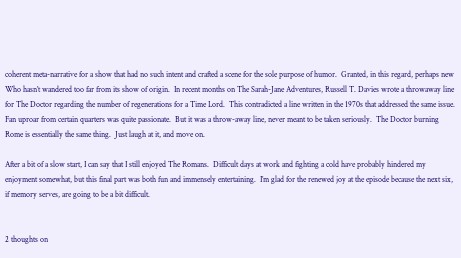coherent meta-narrative for a show that had no such intent and crafted a scene for the sole purpose of humor.  Granted, in this regard, perhaps new Who hasn’t wandered too far from its show of origin.  In recent months on The Sarah-Jane Adventures, Russell T. Davies wrote a throwaway line for The Doctor regarding the number of regenerations for a Time Lord.  This contradicted a line written in the 1970s that addressed the same issue.  Fan uproar from certain quarters was quite passionate.  But it was a throw-away line, never meant to be taken seriously.  The Doctor burning Rome is essentially the same thing.  Just laugh at it, and move on.

After a bit of a slow start, I can say that I still enjoyed The Romans.  Difficult days at work and fighting a cold have probably hindered my enjoyment somewhat, but this final part was both fun and immensely entertaining.  I’m glad for the renewed joy at the episode because the next six, if memory serves, are going to be a bit difficult.


2 thoughts on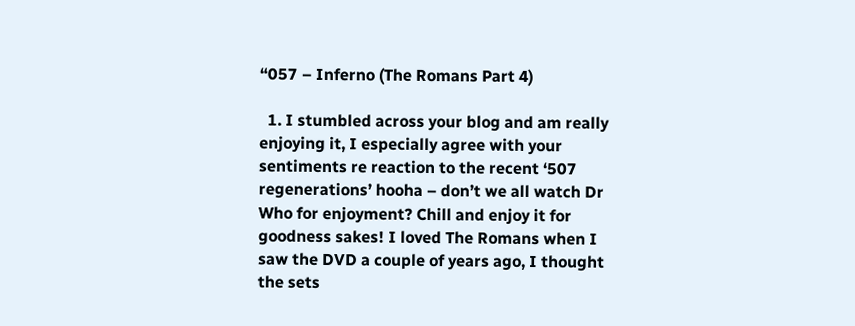“057 – Inferno (The Romans Part 4)

  1. I stumbled across your blog and am really enjoying it, I especially agree with your sentiments re reaction to the recent ‘507 regenerations’ hooha – don’t we all watch Dr Who for enjoyment? Chill and enjoy it for goodness sakes! I loved The Romans when I saw the DVD a couple of years ago, I thought the sets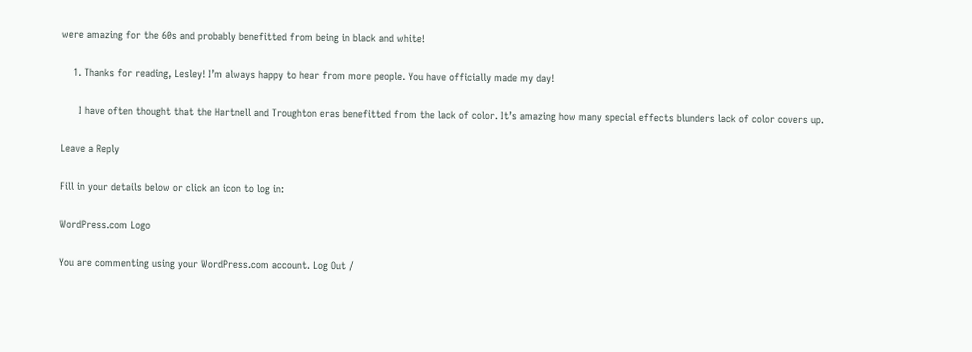were amazing for the 60s and probably benefitted from being in black and white!

    1. Thanks for reading, Lesley! I’m always happy to hear from more people. You have officially made my day!

      I have often thought that the Hartnell and Troughton eras benefitted from the lack of color. It’s amazing how many special effects blunders lack of color covers up.

Leave a Reply

Fill in your details below or click an icon to log in:

WordPress.com Logo

You are commenting using your WordPress.com account. Log Out /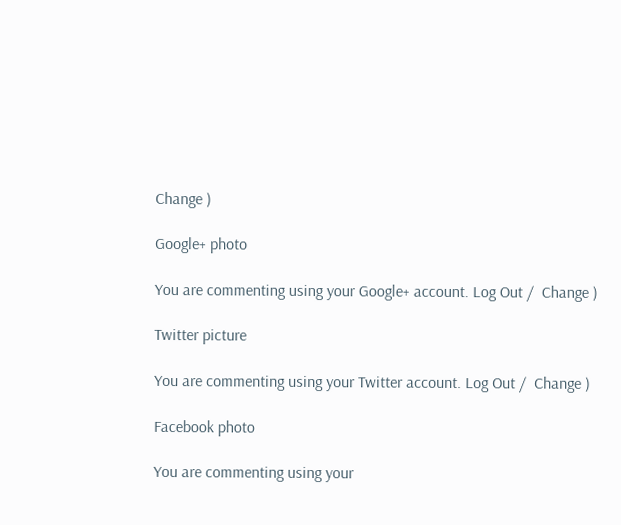Change )

Google+ photo

You are commenting using your Google+ account. Log Out /  Change )

Twitter picture

You are commenting using your Twitter account. Log Out /  Change )

Facebook photo

You are commenting using your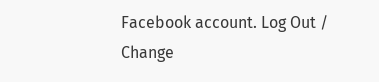Facebook account. Log Out /  Change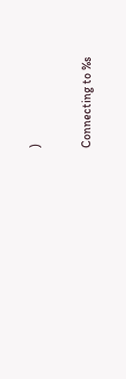)


Connecting to %s